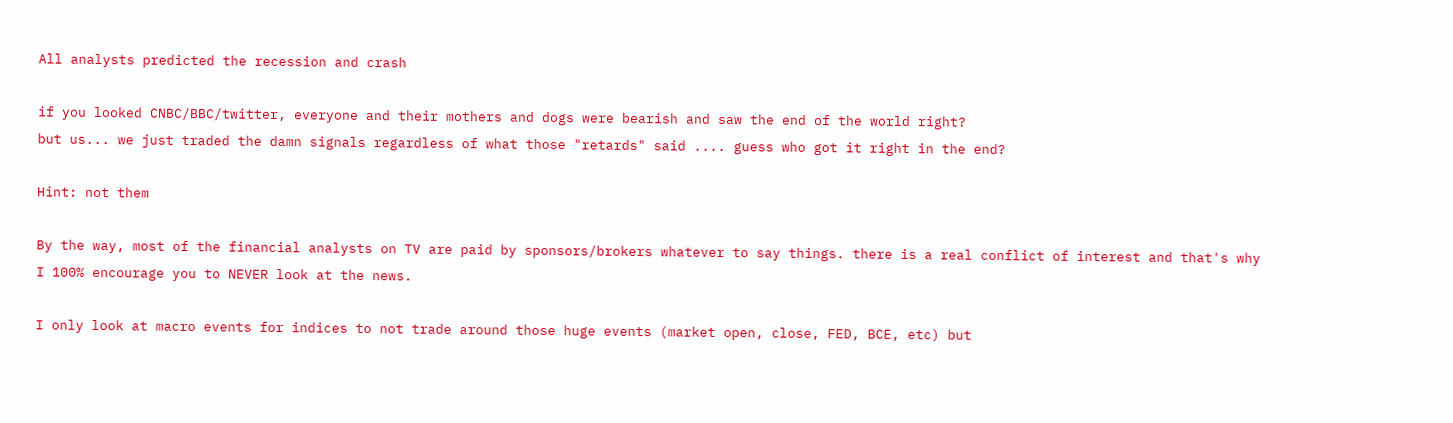All analysts predicted the recession and crash

if you looked CNBC/BBC/twitter, everyone and their mothers and dogs were bearish and saw the end of the world right?
but us... we just traded the damn signals regardless of what those "retards" said .... guess who got it right in the end?

Hint: not them

By the way, most of the financial analysts on TV are paid by sponsors/brokers whatever to say things. there is a real conflict of interest and that's why I 100% encourage you to NEVER look at the news.

I only look at macro events for indices to not trade around those huge events (market open, close, FED, BCE, etc) but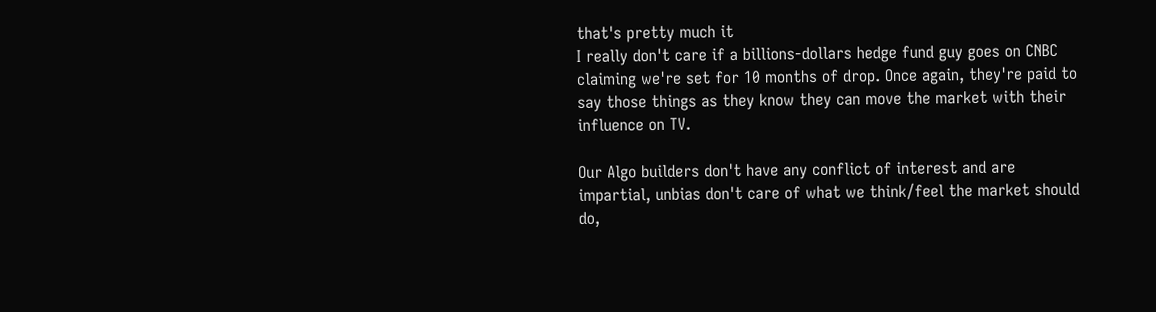that's pretty much it
I really don't care if a billions-dollars hedge fund guy goes on CNBC claiming we're set for 10 months of drop. Once again, they're paid to say those things as they know they can move the market with their influence on TV.

Our Algo builders don't have any conflict of interest and are impartial, unbias don't care of what we think/feel the market should do,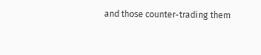and those counter-trading them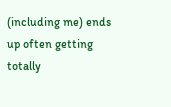(including me) ends up often getting totally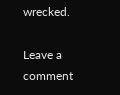wrecked.

Leave a comment